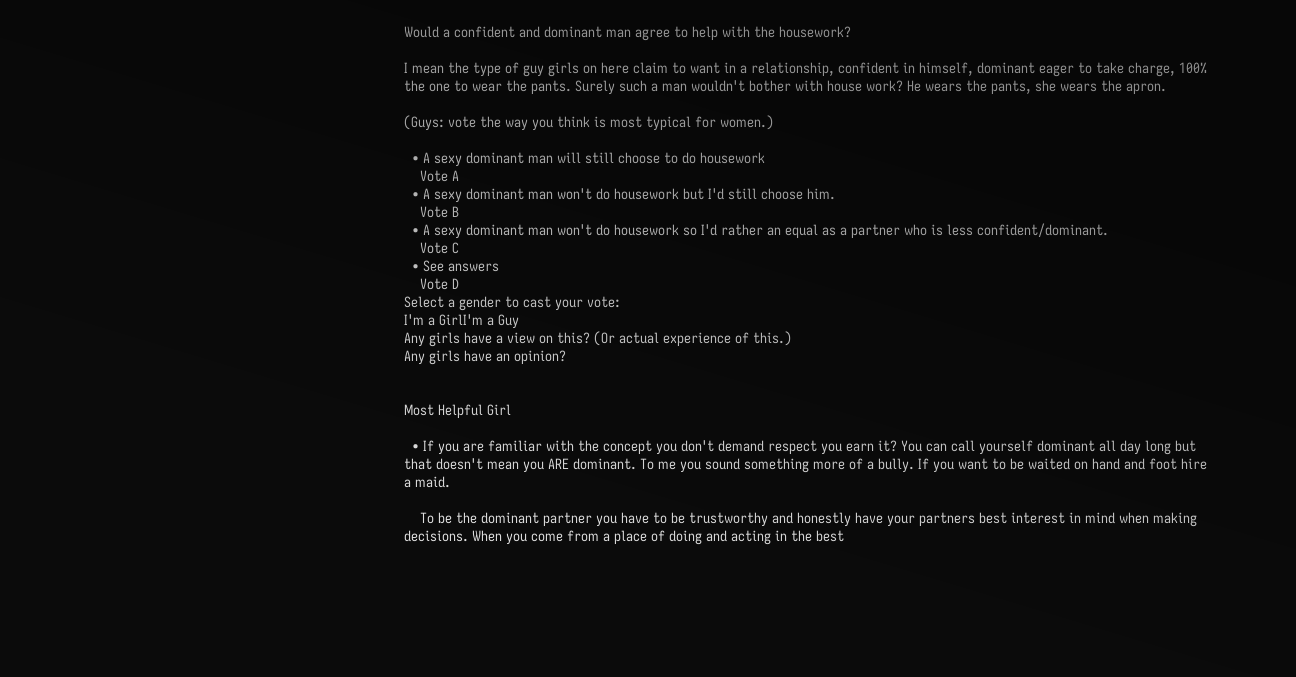Would a confident and dominant man agree to help with the housework?

I mean the type of guy girls on here claim to want in a relationship, confident in himself, dominant eager to take charge, 100% the one to wear the pants. Surely such a man wouldn't bother with house work? He wears the pants, she wears the apron.

(Guys: vote the way you think is most typical for women.)

  • A sexy dominant man will still choose to do housework
    Vote A
  • A sexy dominant man won't do housework but I'd still choose him.
    Vote B
  • A sexy dominant man won't do housework so I'd rather an equal as a partner who is less confident/dominant.
    Vote C
  • See answers
    Vote D
Select a gender to cast your vote:
I'm a GirlI'm a Guy
Any girls have a view on this? (Or actual experience of this.)
Any girls have an opinion?


Most Helpful Girl

  • If you are familiar with the concept you don't demand respect you earn it? You can call yourself dominant all day long but that doesn't mean you ARE dominant. To me you sound something more of a bully. If you want to be waited on hand and foot hire a maid.

    To be the dominant partner you have to be trustworthy and honestly have your partners best interest in mind when making decisions. When you come from a place of doing and acting in the best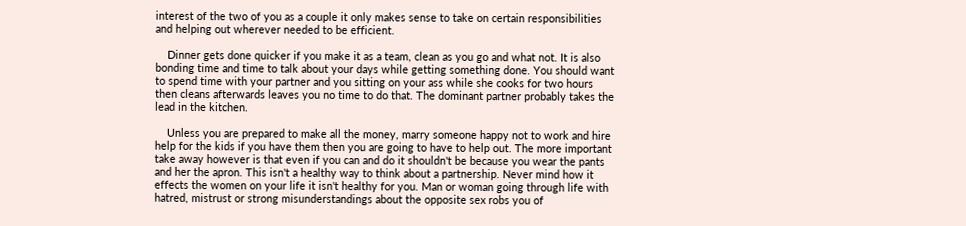interest of the two of you as a couple it only makes sense to take on certain responsibilities and helping out wherever needed to be efficient.

    Dinner gets done quicker if you make it as a team, clean as you go and what not. It is also bonding time and time to talk about your days while getting something done. You should want to spend time with your partner and you sitting on your ass while she cooks for two hours then cleans afterwards leaves you no time to do that. The dominant partner probably takes the lead in the kitchen.

    Unless you are prepared to make all the money, marry someone happy not to work and hire help for the kids if you have them then you are going to have to help out. The more important take away however is that even if you can and do it shouldn't be because you wear the pants and her the apron. This isn't a healthy way to think about a partnership. Never mind how it effects the women on your life it isn't healthy for you. Man or woman going through life with hatred, mistrust or strong misunderstandings about the opposite sex robs you of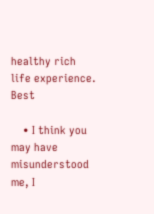healthy rich life experience. Best

    • I think you may have misunderstood me, I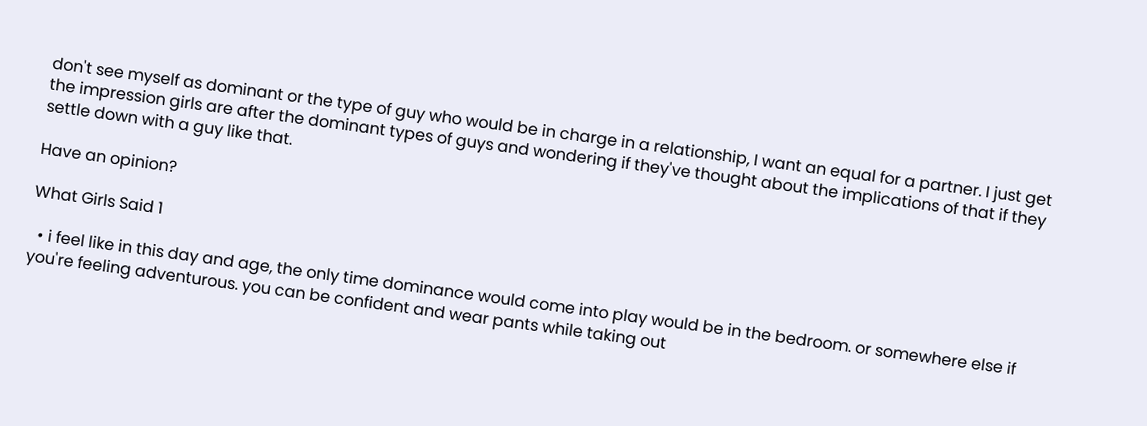don't see myself as dominant or the type of guy who would be in charge in a relationship, I want an equal for a partner. I just get the impression girls are after the dominant types of guys and wondering if they've thought about the implications of that if they settle down with a guy like that.

Have an opinion?

What Girls Said 1

  • i feel like in this day and age, the only time dominance would come into play would be in the bedroom. or somewhere else if you're feeling adventurous. you can be confident and wear pants while taking out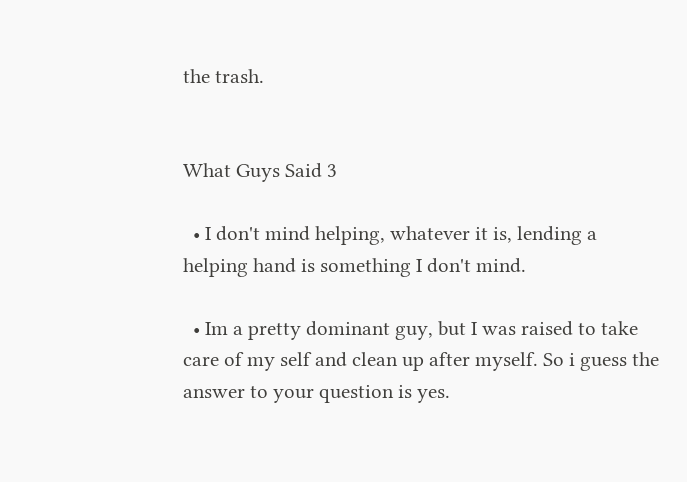the trash.


What Guys Said 3

  • I don't mind helping, whatever it is, lending a helping hand is something I don't mind.

  • Im a pretty dominant guy, but I was raised to take care of my self and clean up after myself. So i guess the answer to your question is yes.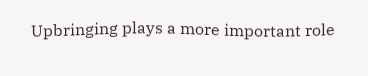Upbringing plays a more important role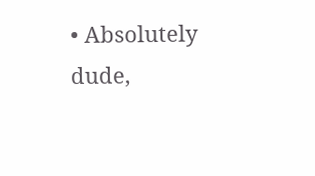• Absolutely dude,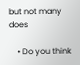but not many does

    • Do you think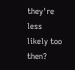they're less likely too then?